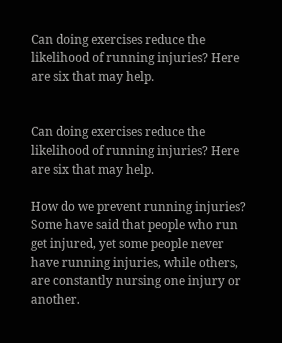Can doing exercises reduce the likelihood of running injuries? Here are six that may help.


Can doing exercises reduce the likelihood of running injuries? Here are six that may help.

How do we prevent running injuries? Some have said that people who run get injured, yet some people never have running injuries, while others, are constantly nursing one injury or another.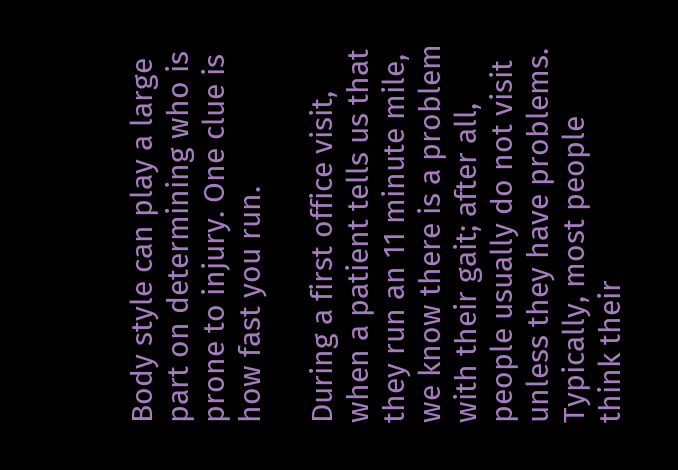Body style can play a large part on determining who is prone to injury. One clue is how fast you run.

During a first office visit, when a patient tells us that they run an 11 minute mile, we know there is a problem with their gait; after all, people usually do not visit unless they have problems. Typically, most people think their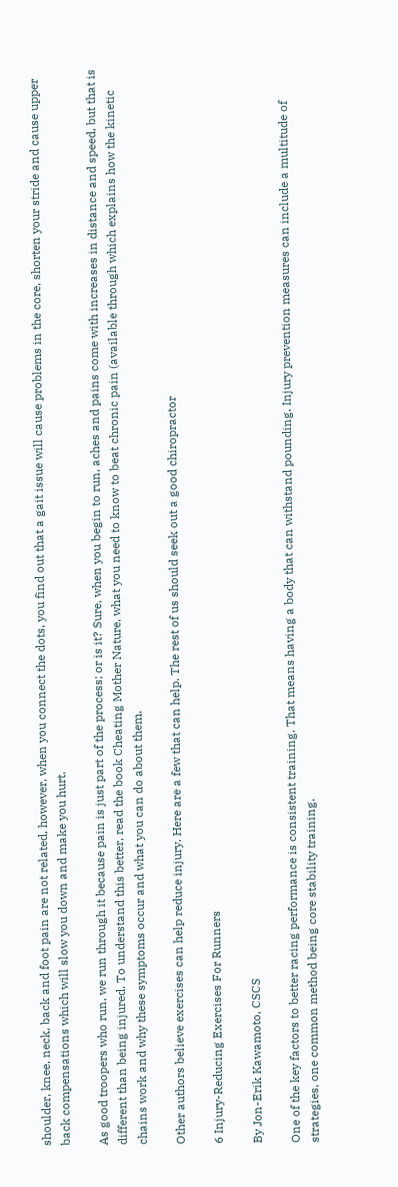shoulder, knee, neck, back and foot pain are not related, however, when you connect the dots, you find out that a gait issue will cause problems in the core, shorten your stride and cause upper back compensations which will slow you down and make you hurt.

As good troopers who run, we run through it because pain is just part of the process; or is it? Sure, when you begin to run, aches and pains come with increases in distance and speed, but that is different than being injured. To understand this better, read the book Cheating Mother Nature, what you need to know to beat chronic pain (available through which explains how the kinetic chains work and why these symptoms occur and what you can do about them.

Other authors believe exercises can help reduce injury. Here are a few that can help. The rest of us should seek out a good chiropractor

6 Injury-Reducing Exercises For Runners

By Jon-Erik Kawamoto, CSCS

One of the key factors to better racing performance is consistent training. That means having a body that can withstand pounding. Injury prevention measures can include a multitude of strategies, one common method being core stability training.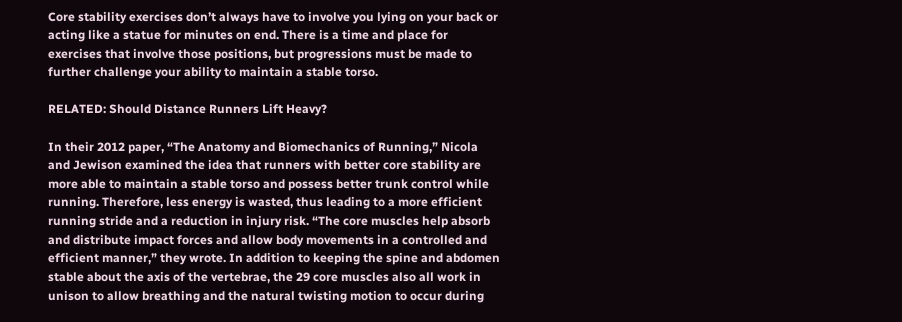Core stability exercises don’t always have to involve you lying on your back or acting like a statue for minutes on end. There is a time and place for exercises that involve those positions, but progressions must be made to further challenge your ability to maintain a stable torso.

RELATED: Should Distance Runners Lift Heavy?

In their 2012 paper, “The Anatomy and Biomechanics of Running,” Nicola and Jewison examined the idea that runners with better core stability are more able to maintain a stable torso and possess better trunk control while running. Therefore, less energy is wasted, thus leading to a more efficient running stride and a reduction in injury risk. “The core muscles help absorb and distribute impact forces and allow body movements in a controlled and efficient manner,” they wrote. In addition to keeping the spine and abdomen stable about the axis of the vertebrae, the 29 core muscles also all work in unison to allow breathing and the natural twisting motion to occur during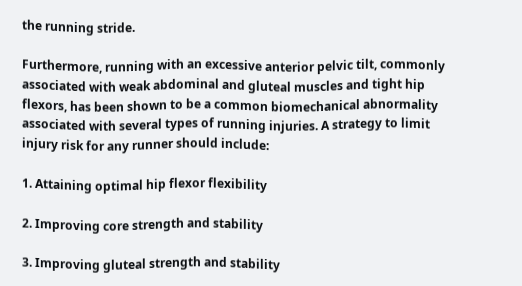the running stride.

Furthermore, running with an excessive anterior pelvic tilt, commonly associated with weak abdominal and gluteal muscles and tight hip flexors, has been shown to be a common biomechanical abnormality associated with several types of running injuries. A strategy to limit injury risk for any runner should include:

1. Attaining optimal hip flexor flexibility

2. Improving core strength and stability

3. Improving gluteal strength and stability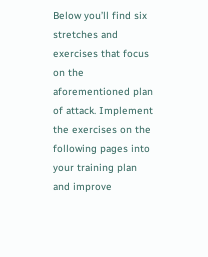Below you’ll find six stretches and exercises that focus on the aforementioned plan of attack. Implement the exercises on the following pages into your training plan and improve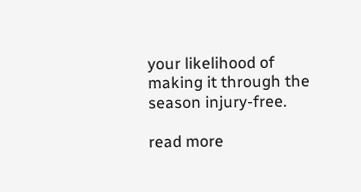your likelihood of making it through the season injury-free.

read more